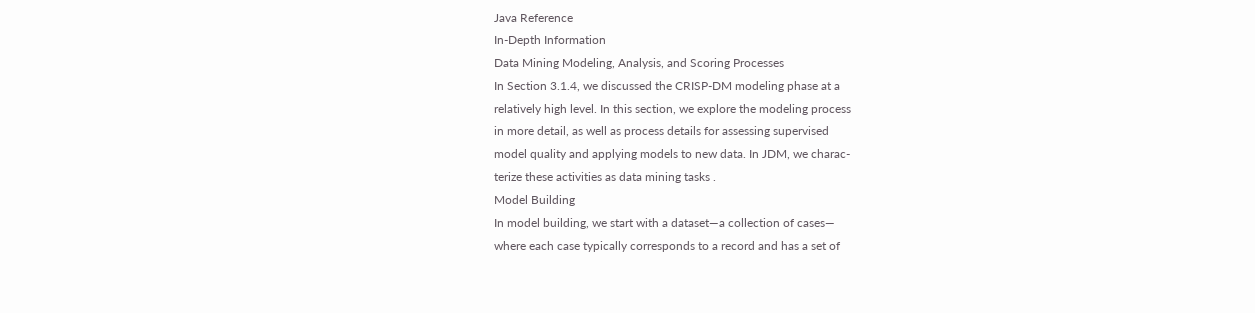Java Reference
In-Depth Information
Data Mining Modeling, Analysis, and Scoring Processes
In Section 3.1.4, we discussed the CRISP-DM modeling phase at a
relatively high level. In this section, we explore the modeling process
in more detail, as well as process details for assessing supervised
model quality and applying models to new data. In JDM, we charac-
terize these activities as data mining tasks .
Model Building
In model building, we start with a dataset—a collection of cases—
where each case typically corresponds to a record and has a set of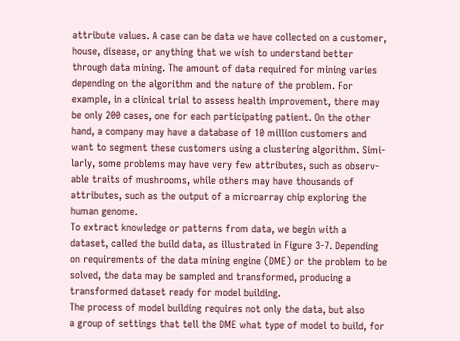attribute values. A case can be data we have collected on a customer,
house, disease, or anything that we wish to understand better
through data mining. The amount of data required for mining varies
depending on the algorithm and the nature of the problem. For
example, in a clinical trial to assess health improvement, there may
be only 200 cases, one for each participating patient. On the other
hand, a company may have a database of 10 million customers and
want to segment these customers using a clustering algorithm. Simi-
larly, some problems may have very few attributes, such as observ-
able traits of mushrooms, while others may have thousands of
attributes, such as the output of a microarray chip exploring the
human genome.
To extract knowledge or patterns from data, we begin with a
dataset, called the build data, as illustrated in Figure 3-7. Depending
on requirements of the data mining engine (DME) or the problem to be
solved, the data may be sampled and transformed, producing a
transformed dataset ready for model building.
The process of model building requires not only the data, but also
a group of settings that tell the DME what type of model to build, for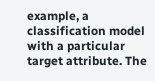example, a classification model with a particular target attribute. The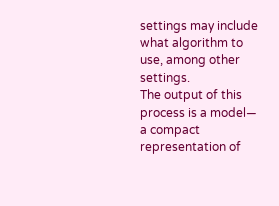settings may include what algorithm to use, among other settings.
The output of this process is a model— a compact representation of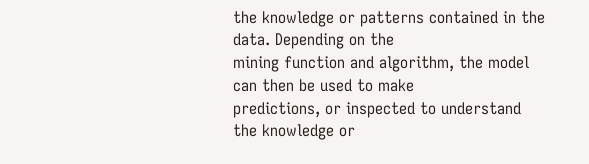the knowledge or patterns contained in the data. Depending on the
mining function and algorithm, the model can then be used to make
predictions, or inspected to understand the knowledge or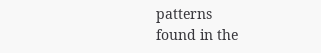patterns
found in the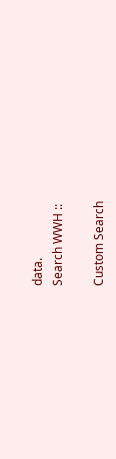data.
Search WWH ::

Custom Search